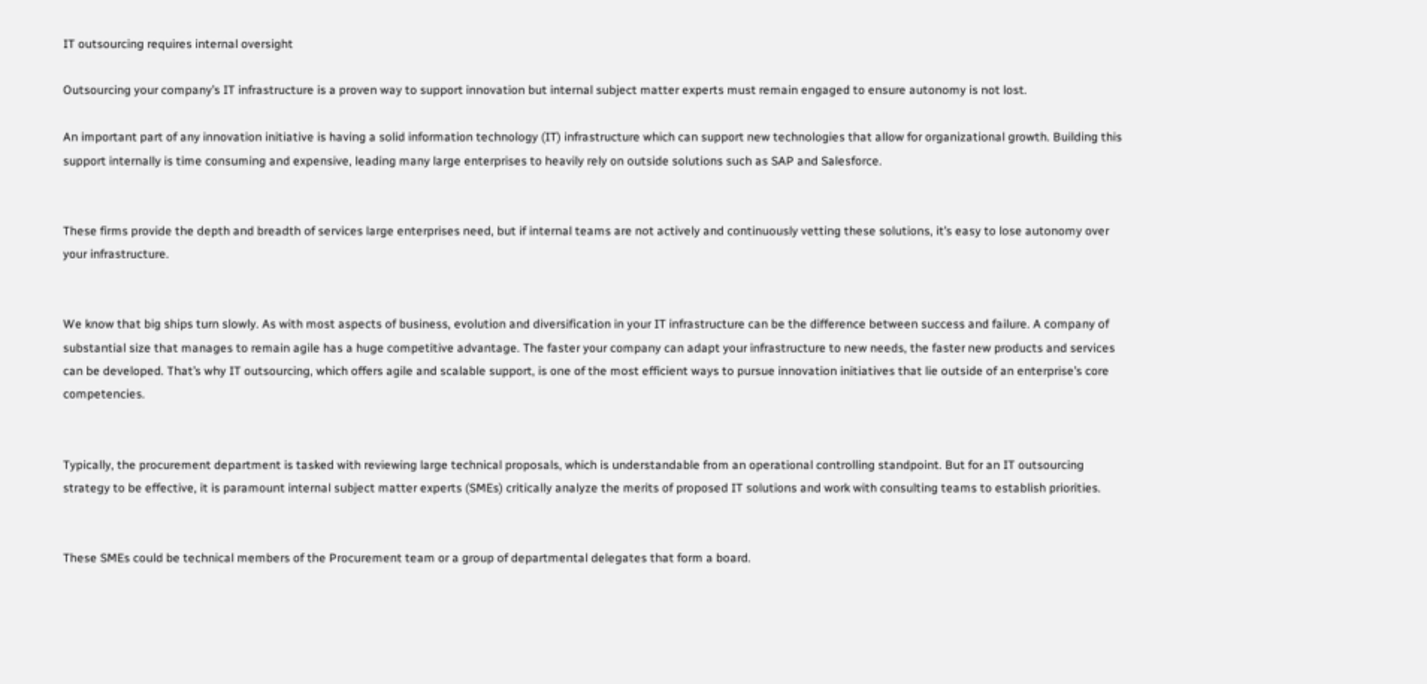IT outsourcing requires internal oversight

Outsourcing your company’s IT infrastructure is a proven way to support innovation but internal subject matter experts must remain engaged to ensure autonomy is not lost.

An important part of any innovation initiative is having a solid information technology (IT) infrastructure which can support new technologies that allow for organizational growth. Building this support internally is time consuming and expensive, leading many large enterprises to heavily rely on outside solutions such as SAP and Salesforce.


These firms provide the depth and breadth of services large enterprises need, but if internal teams are not actively and continuously vetting these solutions, it’s easy to lose autonomy over your infrastructure.


We know that big ships turn slowly. As with most aspects of business, evolution and diversification in your IT infrastructure can be the difference between success and failure. A company of substantial size that manages to remain agile has a huge competitive advantage. The faster your company can adapt your infrastructure to new needs, the faster new products and services can be developed. That’s why IT outsourcing, which offers agile and scalable support, is one of the most efficient ways to pursue innovation initiatives that lie outside of an enterprise’s core competencies.


Typically, the procurement department is tasked with reviewing large technical proposals, which is understandable from an operational controlling standpoint. But for an IT outsourcing strategy to be effective, it is paramount internal subject matter experts (SMEs) critically analyze the merits of proposed IT solutions and work with consulting teams to establish priorities.


These SMEs could be technical members of the Procurement team or a group of departmental delegates that form a board.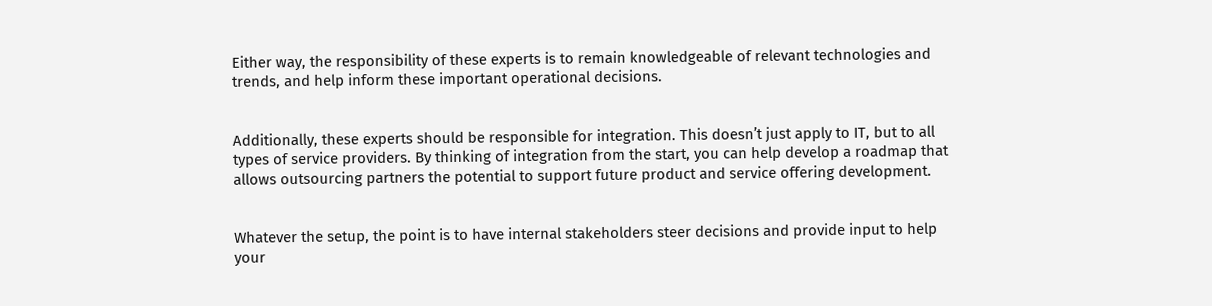Either way, the responsibility of these experts is to remain knowledgeable of relevant technologies and trends, and help inform these important operational decisions.


Additionally, these experts should be responsible for integration. This doesn’t just apply to IT, but to all types of service providers. By thinking of integration from the start, you can help develop a roadmap that allows outsourcing partners the potential to support future product and service offering development.


Whatever the setup, the point is to have internal stakeholders steer decisions and provide input to help your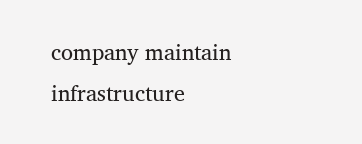company maintain infrastructure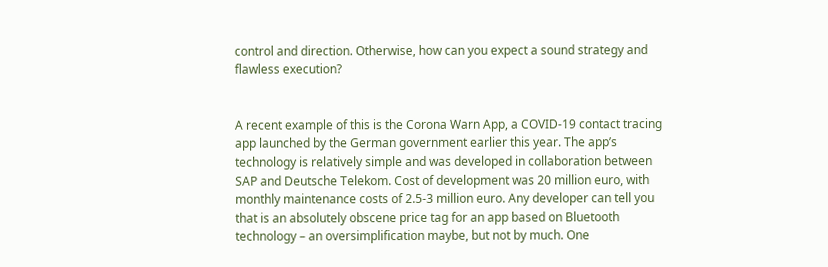control and direction. Otherwise, how can you expect a sound strategy and flawless execution?


A recent example of this is the Corona Warn App, a COVID-19 contact tracing app launched by the German government earlier this year. The app’s technology is relatively simple and was developed in collaboration between SAP and Deutsche Telekom. Cost of development was 20 million euro, with monthly maintenance costs of 2.5-3 million euro. Any developer can tell you that is an absolutely obscene price tag for an app based on Bluetooth technology – an oversimplification maybe, but not by much. One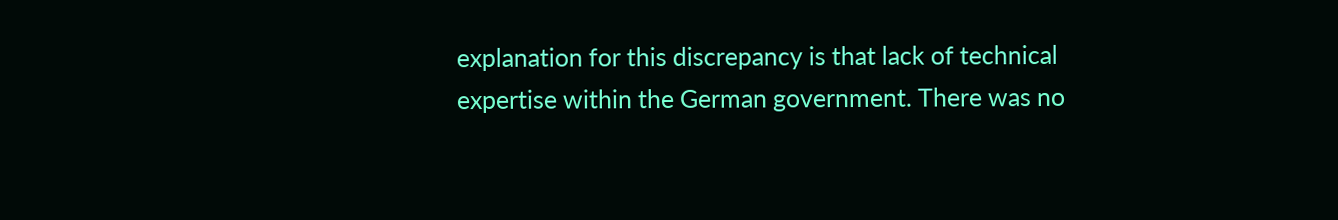explanation for this discrepancy is that lack of technical expertise within the German government. There was no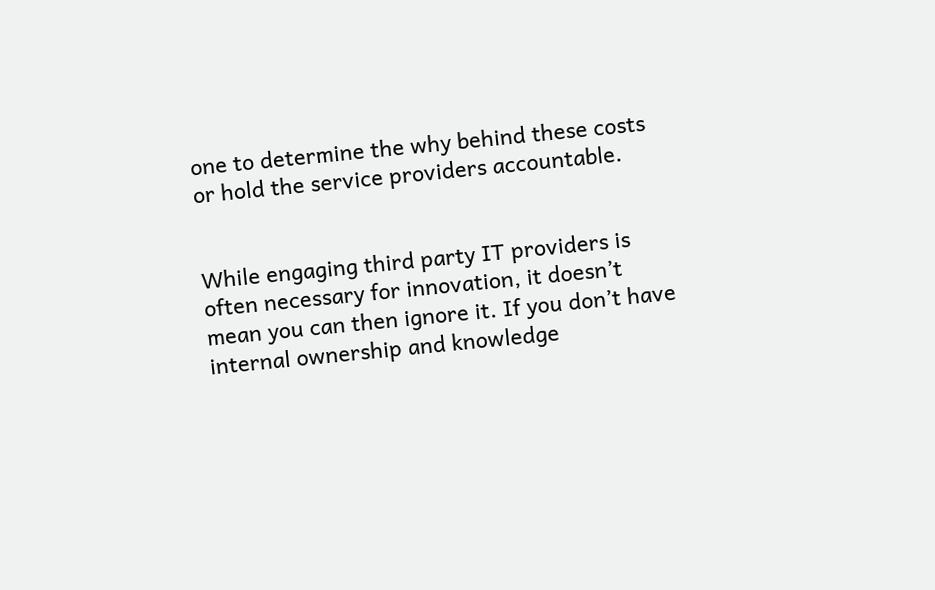one to determine the why behind these costs or hold the service providers accountable.


While engaging third party IT providers is often necessary for innovation, it doesn’t mean you can then ignore it. If you don’t have internal ownership and knowledge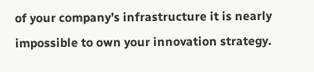of your company’s infrastructure it is nearly impossible to own your innovation strategy.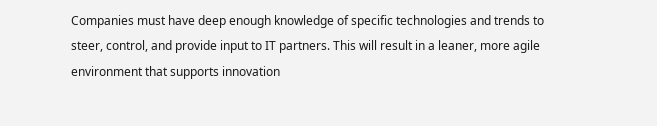Companies must have deep enough knowledge of specific technologies and trends to steer, control, and provide input to IT partners. This will result in a leaner, more agile environment that supports innovation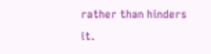rather than hinders it.